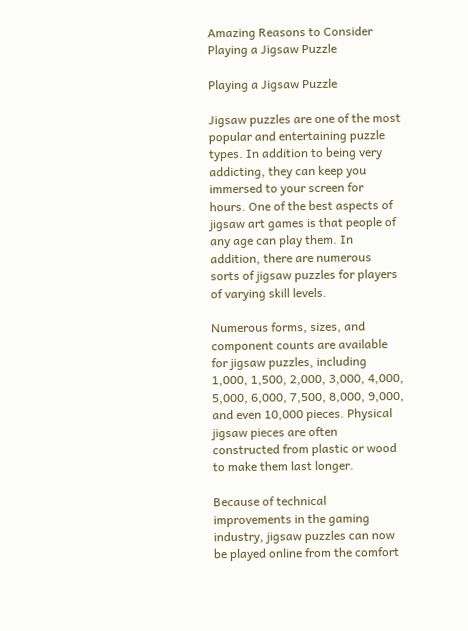Amazing Reasons to Consider Playing a Jigsaw Puzzle

Playing a Jigsaw Puzzle

Jigsaw puzzles are one of the most popular and entertaining puzzle types. In addition to being very addicting, they can keep you immersed to your screen for hours. One of the best aspects of jigsaw art games is that people of any age can play them. In addition, there are numerous sorts of jigsaw puzzles for players of varying skill levels.

Numerous forms, sizes, and component counts are available for jigsaw puzzles, including 1,000, 1,500, 2,000, 3,000, 4,000, 5,000, 6,000, 7,500, 8,000, 9,000, and even 10,000 pieces. Physical jigsaw pieces are often constructed from plastic or wood to make them last longer.

Because of technical improvements in the gaming industry, jigsaw puzzles can now be played online from the comfort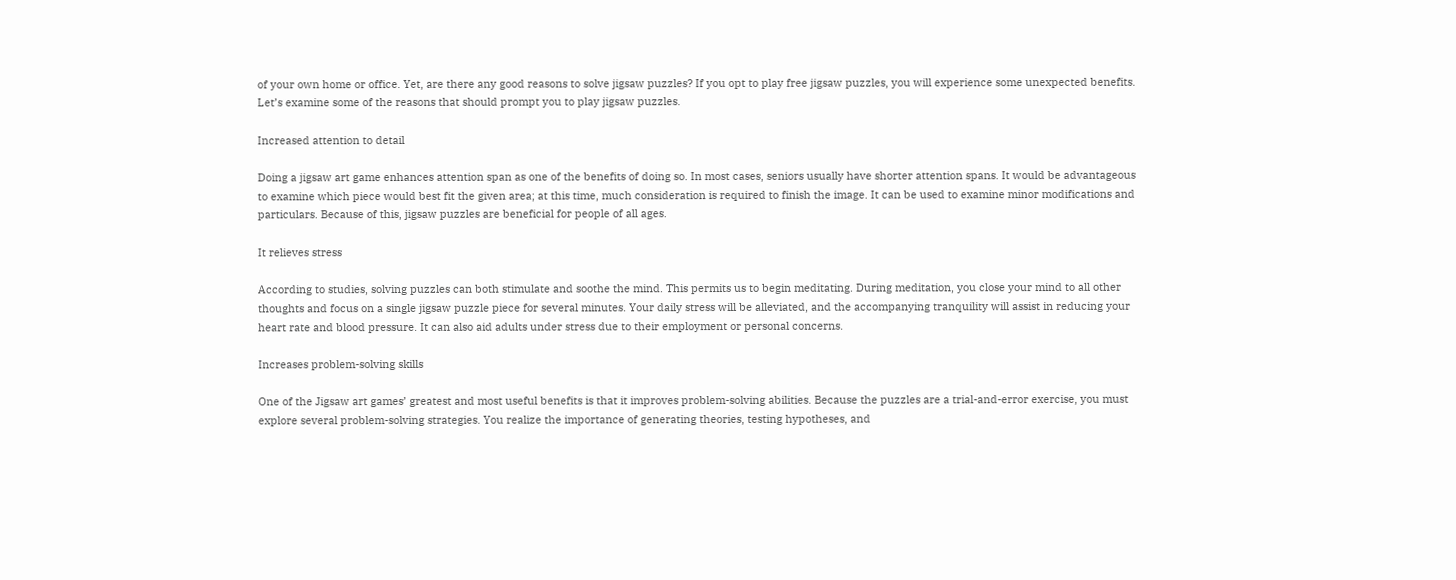of your own home or office. Yet, are there any good reasons to solve jigsaw puzzles? If you opt to play free jigsaw puzzles, you will experience some unexpected benefits. Let’s examine some of the reasons that should prompt you to play jigsaw puzzles.

Increased attention to detail

Doing a jigsaw art game enhances attention span as one of the benefits of doing so. In most cases, seniors usually have shorter attention spans. It would be advantageous to examine which piece would best fit the given area; at this time, much consideration is required to finish the image. It can be used to examine minor modifications and particulars. Because of this, jigsaw puzzles are beneficial for people of all ages.

It relieves stress

According to studies, solving puzzles can both stimulate and soothe the mind. This permits us to begin meditating. During meditation, you close your mind to all other thoughts and focus on a single jigsaw puzzle piece for several minutes. Your daily stress will be alleviated, and the accompanying tranquility will assist in reducing your heart rate and blood pressure. It can also aid adults under stress due to their employment or personal concerns.

Increases problem-solving skills

One of the Jigsaw art games’ greatest and most useful benefits is that it improves problem-solving abilities. Because the puzzles are a trial-and-error exercise, you must explore several problem-solving strategies. You realize the importance of generating theories, testing hypotheses, and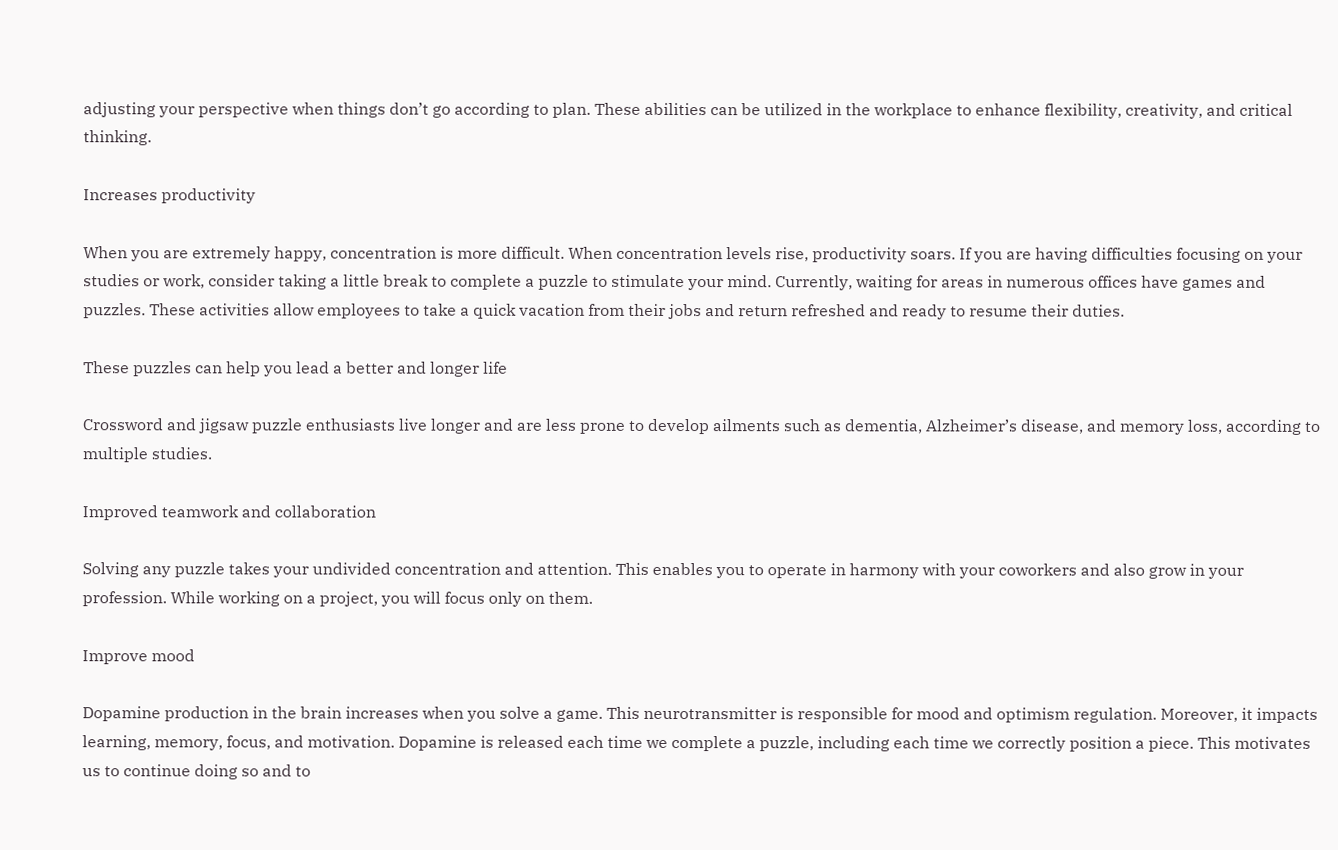adjusting your perspective when things don’t go according to plan. These abilities can be utilized in the workplace to enhance flexibility, creativity, and critical thinking.

Increases productivity

When you are extremely happy, concentration is more difficult. When concentration levels rise, productivity soars. If you are having difficulties focusing on your studies or work, consider taking a little break to complete a puzzle to stimulate your mind. Currently, waiting for areas in numerous offices have games and puzzles. These activities allow employees to take a quick vacation from their jobs and return refreshed and ready to resume their duties.

These puzzles can help you lead a better and longer life

Crossword and jigsaw puzzle enthusiasts live longer and are less prone to develop ailments such as dementia, Alzheimer’s disease, and memory loss, according to multiple studies.

Improved teamwork and collaboration

Solving any puzzle takes your undivided concentration and attention. This enables you to operate in harmony with your coworkers and also grow in your profession. While working on a project, you will focus only on them.

Improve mood

Dopamine production in the brain increases when you solve a game. This neurotransmitter is responsible for mood and optimism regulation. Moreover, it impacts learning, memory, focus, and motivation. Dopamine is released each time we complete a puzzle, including each time we correctly position a piece. This motivates us to continue doing so and to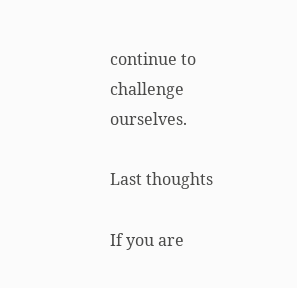continue to challenge ourselves.

Last thoughts

If you are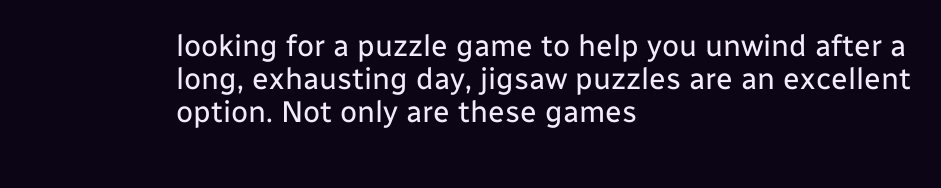looking for a puzzle game to help you unwind after a long, exhausting day, jigsaw puzzles are an excellent option. Not only are these games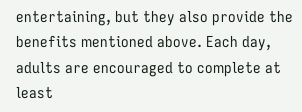entertaining, but they also provide the benefits mentioned above. Each day, adults are encouraged to complete at least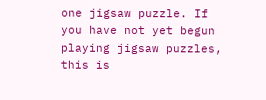one jigsaw puzzle. If you have not yet begun playing jigsaw puzzles, this is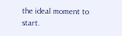the ideal moment to start.